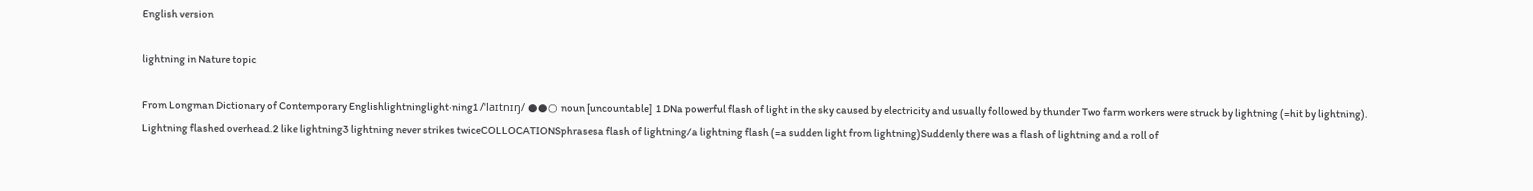English version

lightning in Nature topic

From Longman Dictionary of Contemporary Englishlightninglight‧ning1 /ˈlaɪtnɪŋ/ ●●○ noun [uncountable]  1 DNa powerful flash of light in the sky caused by electricity and usually followed by thunder Two farm workers were struck by lightning (=hit by lightning). Lightning flashed overhead.2 like lightning3 lightning never strikes twiceCOLLOCATIONSphrasesa flash of lightning/a lightning flash (=a sudden light from lightning)Suddenly there was a flash of lightning and a roll of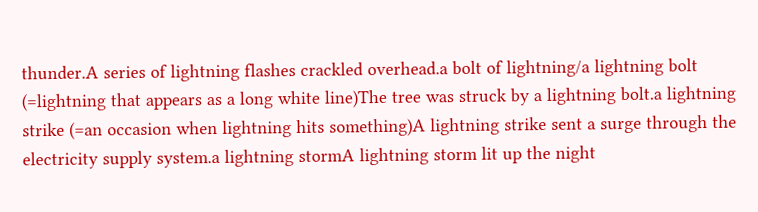thunder.A series of lightning flashes crackled overhead.a bolt of lightning/a lightning bolt (=lightning that appears as a long white line)The tree was struck by a lightning bolt.a lightning strike (=an occasion when lightning hits something)A lightning strike sent a surge through the electricity supply system.a lightning stormA lightning storm lit up the night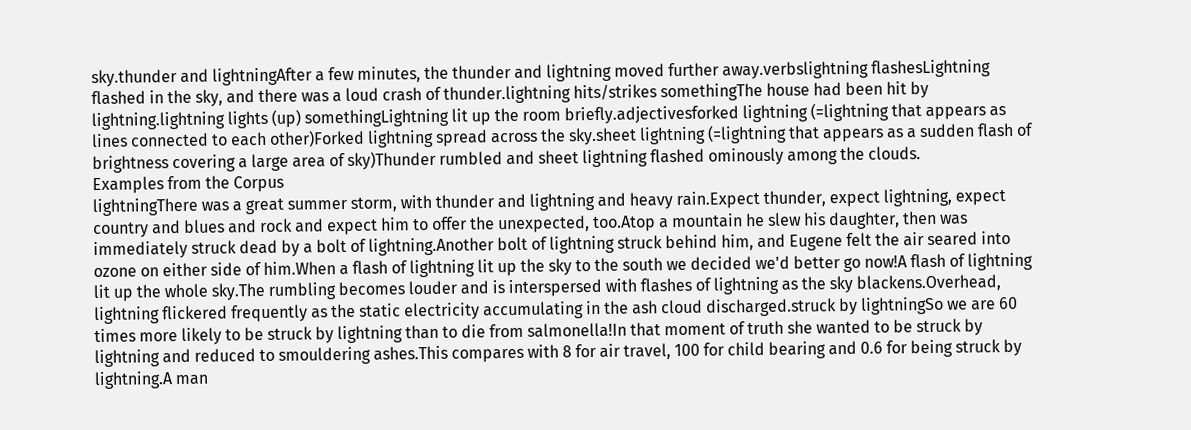sky.thunder and lightningAfter a few minutes, the thunder and lightning moved further away.verbslightning flashesLightning flashed in the sky, and there was a loud crash of thunder.lightning hits/strikes somethingThe house had been hit by lightning.lightning lights (up) somethingLightning lit up the room briefly.adjectivesforked lightning (=lightning that appears as lines connected to each other)Forked lightning spread across the sky.sheet lightning (=lightning that appears as a sudden flash of brightness covering a large area of sky)Thunder rumbled and sheet lightning flashed ominously among the clouds.
Examples from the Corpus
lightningThere was a great summer storm, with thunder and lightning and heavy rain.Expect thunder, expect lightning, expect country and blues and rock and expect him to offer the unexpected, too.Atop a mountain he slew his daughter, then was immediately struck dead by a bolt of lightning.Another bolt of lightning struck behind him, and Eugene felt the air seared into ozone on either side of him.When a flash of lightning lit up the sky to the south we decided we'd better go now!A flash of lightning lit up the whole sky.The rumbling becomes louder and is interspersed with flashes of lightning as the sky blackens.Overhead, lightning flickered frequently as the static electricity accumulating in the ash cloud discharged.struck by lightningSo we are 60 times more likely to be struck by lightning than to die from salmonella!In that moment of truth she wanted to be struck by lightning and reduced to smouldering ashes.This compares with 8 for air travel, 100 for child bearing and 0.6 for being struck by lightning.A man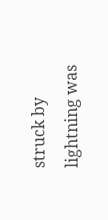struck by lightning was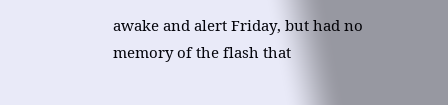awake and alert Friday, but had no memory of the flash that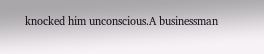knocked him unconscious.A businessman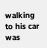walking to his car was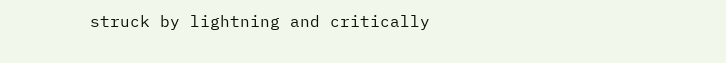struck by lightning and critically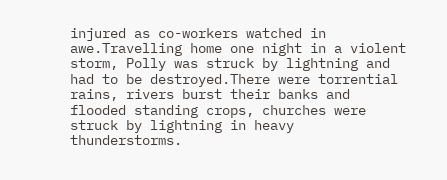injured as co-workers watched in awe.Travelling home one night in a violent storm, Polly was struck by lightning and had to be destroyed.There were torrential rains, rivers burst their banks and flooded standing crops, churches were struck by lightning in heavy thunderstorms.